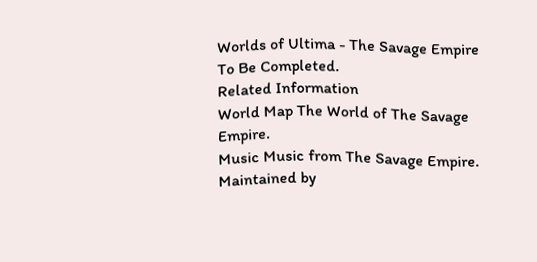Worlds of Ultima - The Savage Empire
To Be Completed.
Related Information
World Map The World of The Savage Empire.
Music Music from The Savage Empire.
Maintained by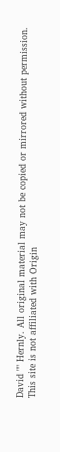David "" Hernly. All original material may not be copied or mirrored without permission.
This site is not affiliated with Origin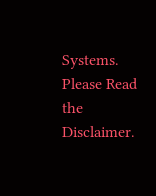Systems. Please Read the Disclaimer.